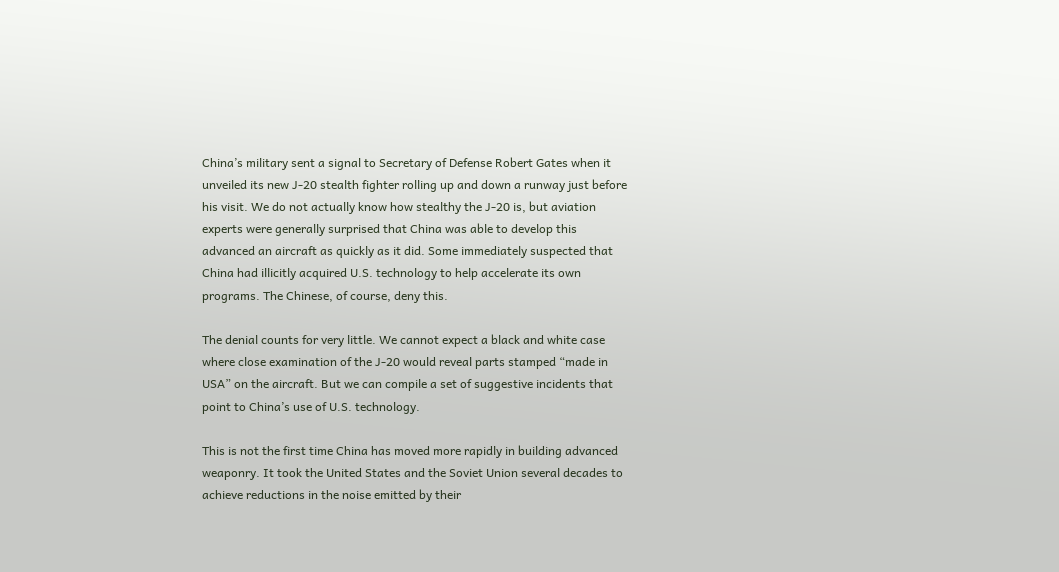China’s military sent a signal to Secretary of Defense Robert Gates when it unveiled its new J-20 stealth fighter rolling up and down a runway just before his visit. We do not actually know how stealthy the J-20 is, but aviation experts were generally surprised that China was able to develop this advanced an aircraft as quickly as it did. Some immediately suspected that China had illicitly acquired U.S. technology to help accelerate its own programs. The Chinese, of course, deny this.

The denial counts for very little. We cannot expect a black and white case where close examination of the J-20 would reveal parts stamped “made in USA” on the aircraft. But we can compile a set of suggestive incidents that point to China’s use of U.S. technology.

This is not the first time China has moved more rapidly in building advanced weaponry. It took the United States and the Soviet Union several decades to achieve reductions in the noise emitted by their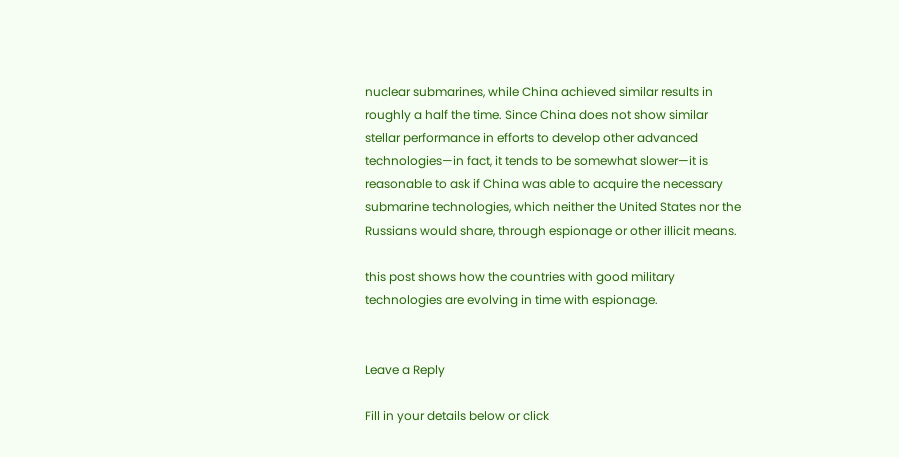nuclear submarines, while China achieved similar results in roughly a half the time. Since China does not show similar stellar performance in efforts to develop other advanced technologies—in fact, it tends to be somewhat slower—it is reasonable to ask if China was able to acquire the necessary submarine technologies, which neither the United States nor the Russians would share, through espionage or other illicit means.

this post shows how the countries with good military technologies are evolving in time with espionage.


Leave a Reply

Fill in your details below or click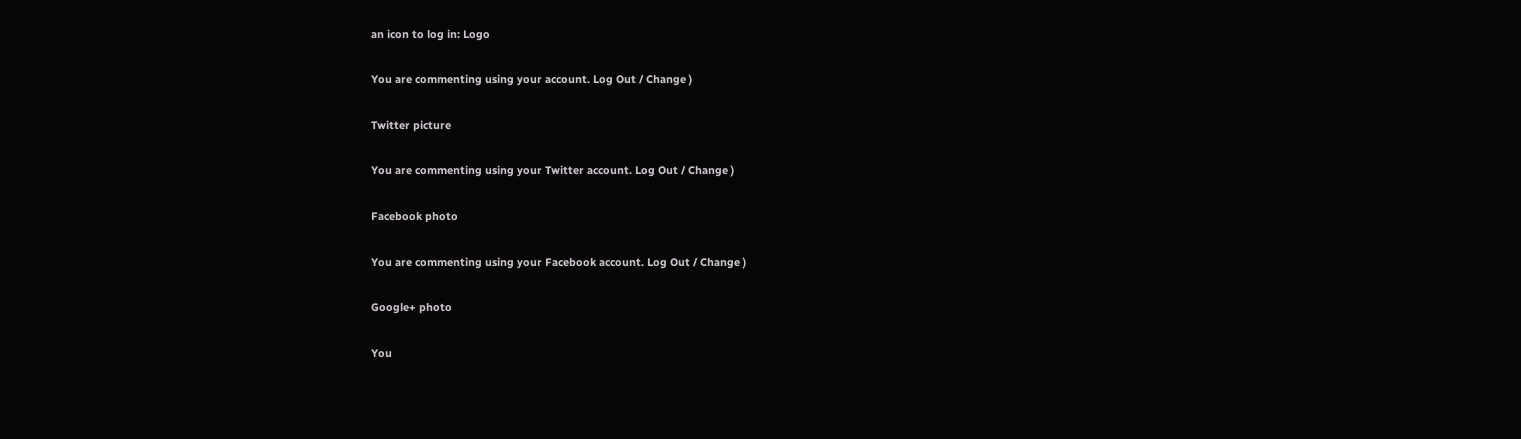an icon to log in: Logo

You are commenting using your account. Log Out / Change )

Twitter picture

You are commenting using your Twitter account. Log Out / Change )

Facebook photo

You are commenting using your Facebook account. Log Out / Change )

Google+ photo

You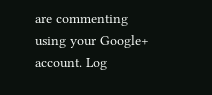are commenting using your Google+ account. Log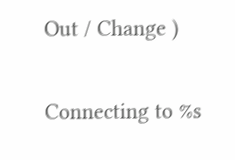Out / Change )

Connecting to %s